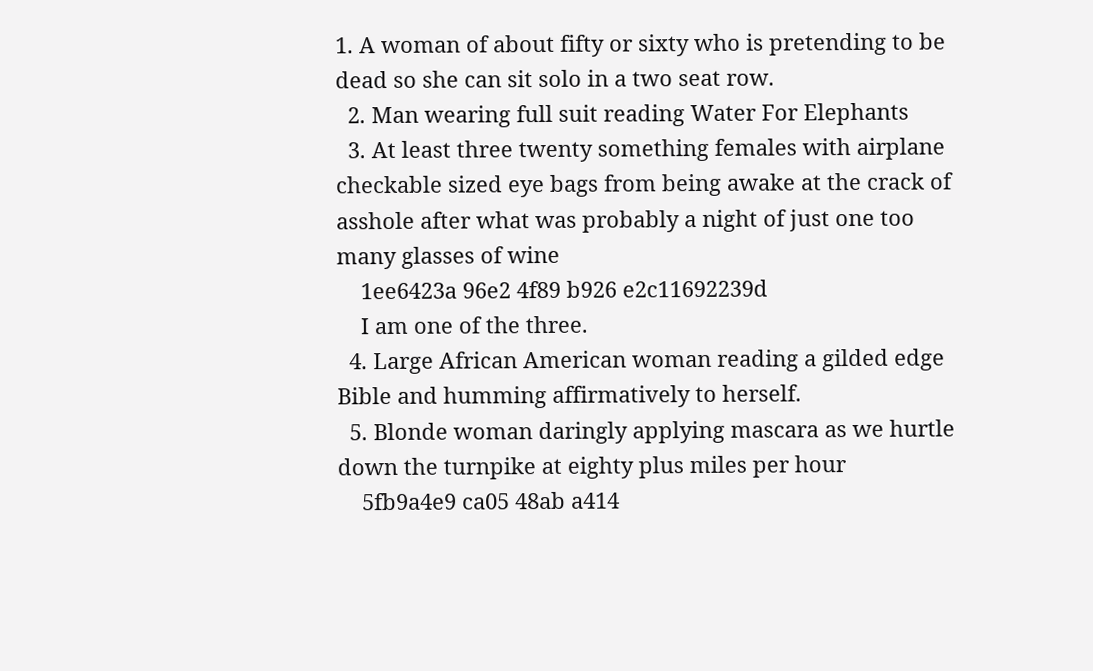1. A woman of about fifty or sixty who is pretending to be dead so she can sit solo in a two seat row.
  2. Man wearing full suit reading Water For Elephants
  3. At least three twenty something females with airplane checkable sized eye bags from being awake at the crack of asshole after what was probably a night of just one too many glasses of wine
    1ee6423a 96e2 4f89 b926 e2c11692239d
    I am one of the three.
  4. Large African American woman reading a gilded edge Bible and humming affirmatively to herself.
  5. Blonde woman daringly applying mascara as we hurtle down the turnpike at eighty plus miles per hour
    5fb9a4e9 ca05 48ab a414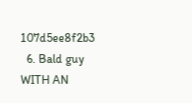107d5ee8f2b3
  6. Bald guy WITH AN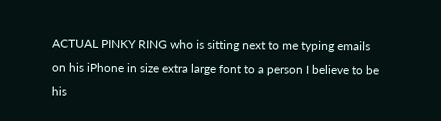ACTUAL PINKY RING who is sitting next to me typing emails on his iPhone in size extra large font to a person I believe to be his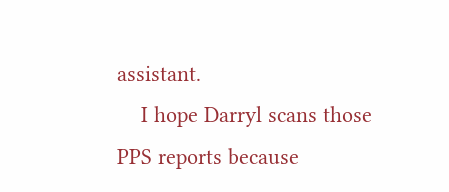assistant.
    I hope Darryl scans those PPS reports because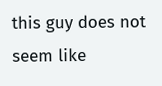this guy does not seem like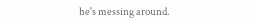he's messing around.